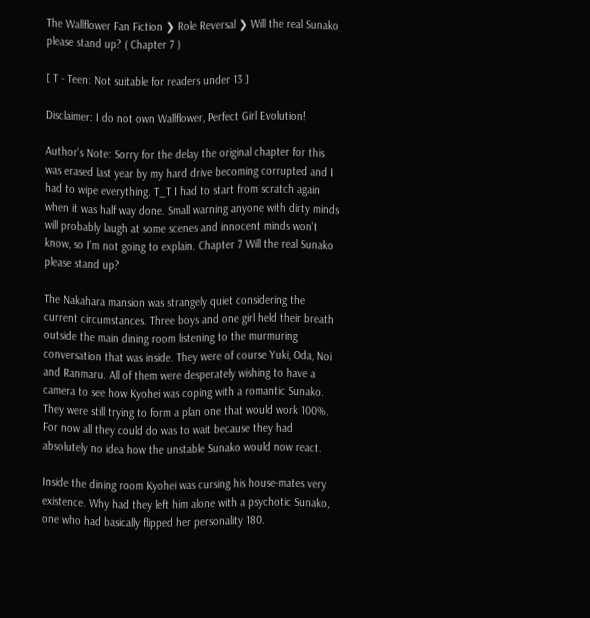The Wallflower Fan Fiction ❯ Role Reversal ❯ Will the real Sunako please stand up? ( Chapter 7 )

[ T - Teen: Not suitable for readers under 13 ]

Disclaimer: I do not own Wallflower, Perfect Girl Evolution!

Author's Note: Sorry for the delay the original chapter for this was erased last year by my hard drive becoming corrupted and I had to wipe everything. T_T I had to start from scratch again when it was half way done. Small warning anyone with dirty minds will probably laugh at some scenes and innocent minds won't know, so I'm not going to explain. Chapter 7 Will the real Sunako please stand up?

The Nakahara mansion was strangely quiet considering the current circumstances. Three boys and one girl held their breath outside the main dining room listening to the murmuring conversation that was inside. They were of course Yuki, Oda, Noi and Ranmaru. All of them were desperately wishing to have a camera to see how Kyohei was coping with a romantic Sunako. They were still trying to form a plan one that would work 100%. For now all they could do was to wait because they had absolutely no idea how the unstable Sunako would now react.

Inside the dining room Kyohei was cursing his house-mates very existence. Why had they left him alone with a psychotic Sunako, one who had basically flipped her personality 180.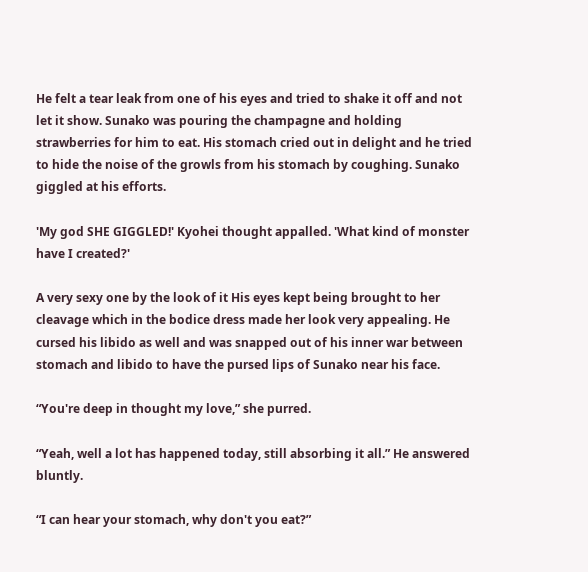He felt a tear leak from one of his eyes and tried to shake it off and not let it show. Sunako was pouring the champagne and holding strawberries for him to eat. His stomach cried out in delight and he tried to hide the noise of the growls from his stomach by coughing. Sunako giggled at his efforts.

'My god SHE GIGGLED!' Kyohei thought appalled. 'What kind of monster have I created?'

A very sexy one by the look of it His eyes kept being brought to her cleavage which in the bodice dress made her look very appealing. He cursed his libido as well and was snapped out of his inner war between stomach and libido to have the pursed lips of Sunako near his face.

“You're deep in thought my love,” she purred.

“Yeah, well a lot has happened today, still absorbing it all.” He answered bluntly.

“I can hear your stomach, why don't you eat?”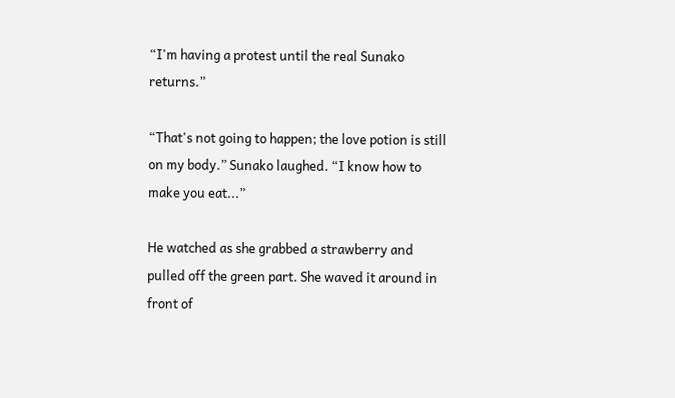“I'm having a protest until the real Sunako returns.”

“That's not going to happen; the love potion is still on my body.” Sunako laughed. “I know how to make you eat...”

He watched as she grabbed a strawberry and pulled off the green part. She waved it around in front of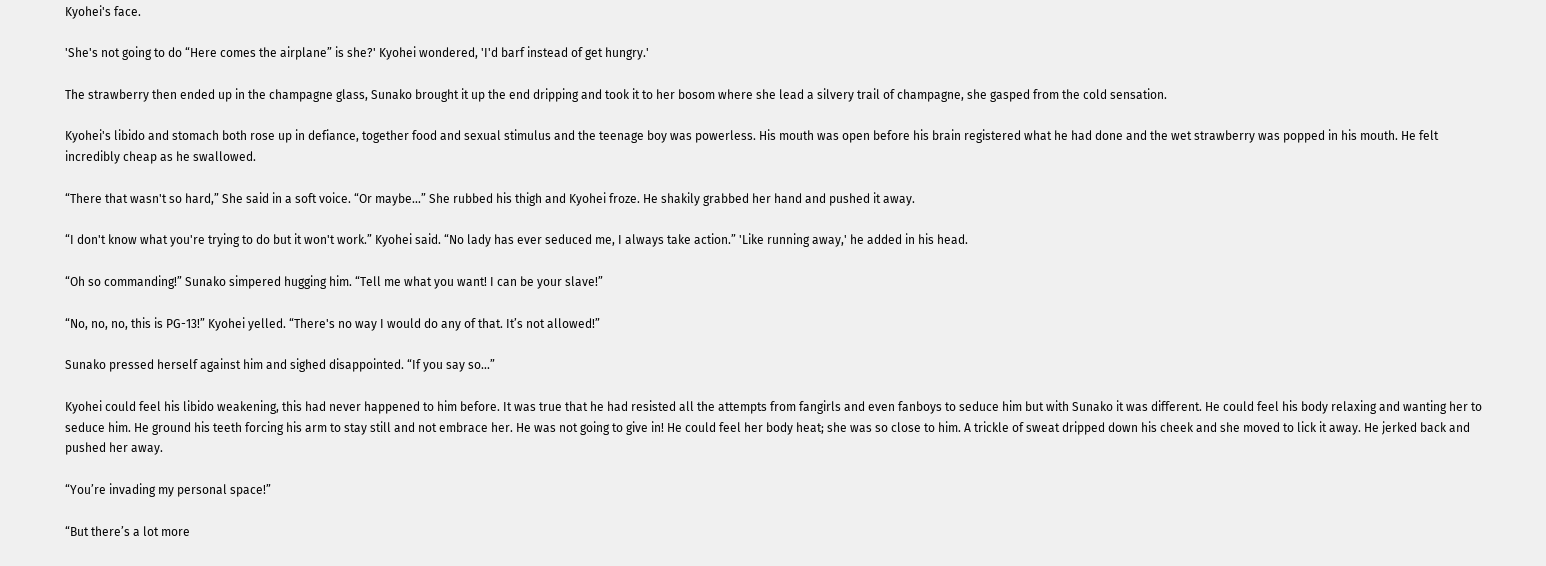Kyohei's face.

'She's not going to do “Here comes the airplane” is she?' Kyohei wondered, 'I'd barf instead of get hungry.'

The strawberry then ended up in the champagne glass, Sunako brought it up the end dripping and took it to her bosom where she lead a silvery trail of champagne, she gasped from the cold sensation.

Kyohei's libido and stomach both rose up in defiance, together food and sexual stimulus and the teenage boy was powerless. His mouth was open before his brain registered what he had done and the wet strawberry was popped in his mouth. He felt incredibly cheap as he swallowed.

“There that wasn't so hard,” She said in a soft voice. “Or maybe...” She rubbed his thigh and Kyohei froze. He shakily grabbed her hand and pushed it away.

“I don't know what you're trying to do but it won't work.” Kyohei said. “No lady has ever seduced me, I always take action.” 'Like running away,' he added in his head.

“Oh so commanding!” Sunako simpered hugging him. “Tell me what you want! I can be your slave!”

“No, no, no, this is PG-13!” Kyohei yelled. “There's no way I would do any of that. It’s not allowed!”

Sunako pressed herself against him and sighed disappointed. “If you say so...”

Kyohei could feel his libido weakening, this had never happened to him before. It was true that he had resisted all the attempts from fangirls and even fanboys to seduce him but with Sunako it was different. He could feel his body relaxing and wanting her to seduce him. He ground his teeth forcing his arm to stay still and not embrace her. He was not going to give in! He could feel her body heat; she was so close to him. A trickle of sweat dripped down his cheek and she moved to lick it away. He jerked back and pushed her away.

“You’re invading my personal space!”

“But there’s a lot more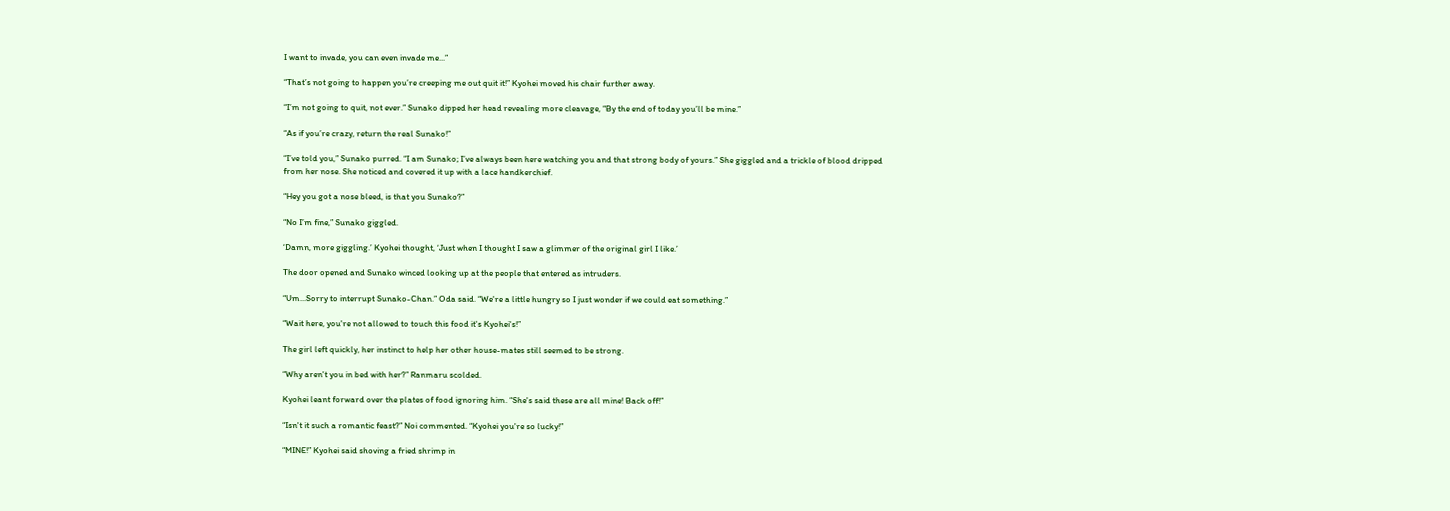I want to invade, you can even invade me...”

“That’s not going to happen you’re creeping me out quit it!” Kyohei moved his chair further away.

“I’m not going to quit, not ever.” Sunako dipped her head revealing more cleavage, “By the end of today you’ll be mine.”

“As if you’re crazy, return the real Sunako!”

“I’ve told you,” Sunako purred. “I am Sunako; I’ve always been here watching you and that strong body of yours.” She giggled and a trickle of blood dripped from her nose. She noticed and covered it up with a lace handkerchief.

“Hey you got a nose bleed, is that you Sunako?”

“No I’m fine,” Sunako giggled.

‘Damn, more giggling.’ Kyohei thought, ‘Just when I thought I saw a glimmer of the original girl I like.’

The door opened and Sunako winced looking up at the people that entered as intruders.

“Um...Sorry to interrupt Sunako-Chan.” Oda said. “We're a little hungry so I just wonder if we could eat something.”

“Wait here, you're not allowed to touch this food it's Kyohei's!”

The girl left quickly, her instinct to help her other house-mates still seemed to be strong.

“Why aren't you in bed with her?” Ranmaru scolded.

Kyohei leant forward over the plates of food ignoring him. “She's said these are all mine! Back off!”

“Isn't it such a romantic feast?” Noi commented. “Kyohei you're so lucky!”

“MINE!” Kyohei said shoving a fried shrimp in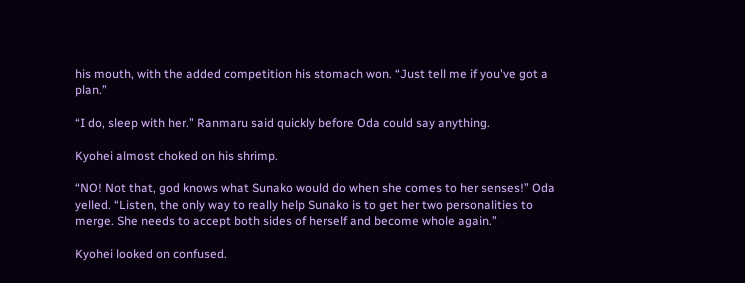his mouth, with the added competition his stomach won. “Just tell me if you've got a plan.”

“I do, sleep with her.” Ranmaru said quickly before Oda could say anything.

Kyohei almost choked on his shrimp.

“NO! Not that, god knows what Sunako would do when she comes to her senses!” Oda yelled. “Listen, the only way to really help Sunako is to get her two personalities to merge. She needs to accept both sides of herself and become whole again.”

Kyohei looked on confused.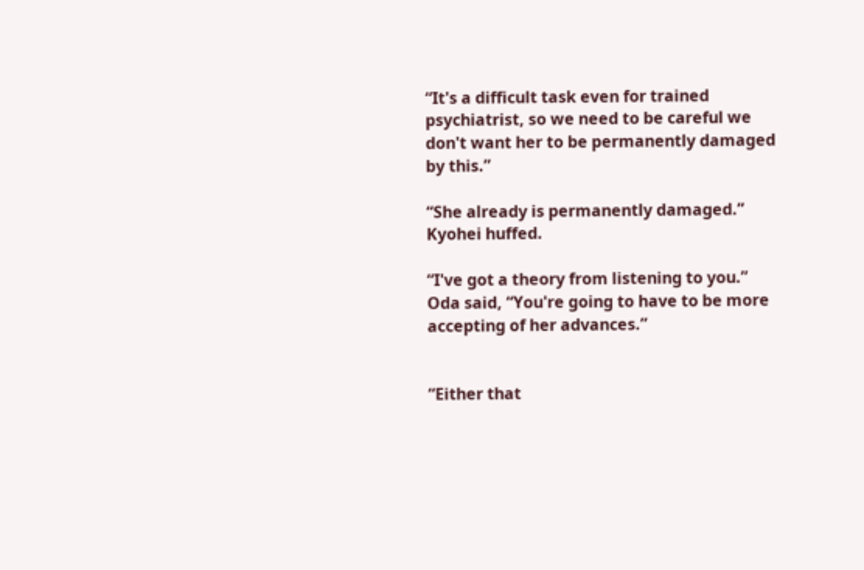“It's a difficult task even for trained psychiatrist, so we need to be careful we don't want her to be permanently damaged by this.”

“She already is permanently damaged.” Kyohei huffed.

“I've got a theory from listening to you.” Oda said, “You're going to have to be more accepting of her advances.”


“Either that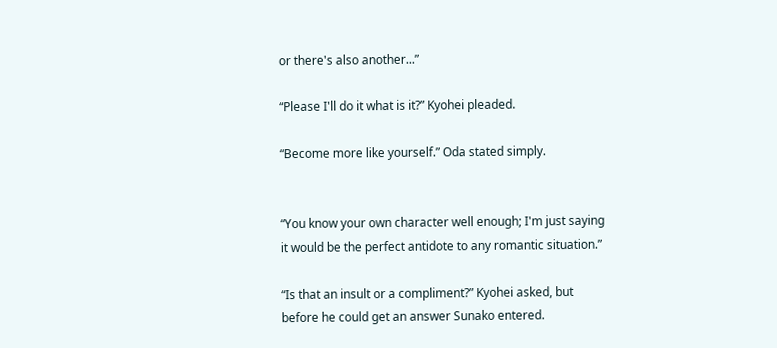or there's also another...”

“Please I'll do it what is it?” Kyohei pleaded.

“Become more like yourself.” Oda stated simply.


“You know your own character well enough; I'm just saying it would be the perfect antidote to any romantic situation.”

“Is that an insult or a compliment?” Kyohei asked, but before he could get an answer Sunako entered.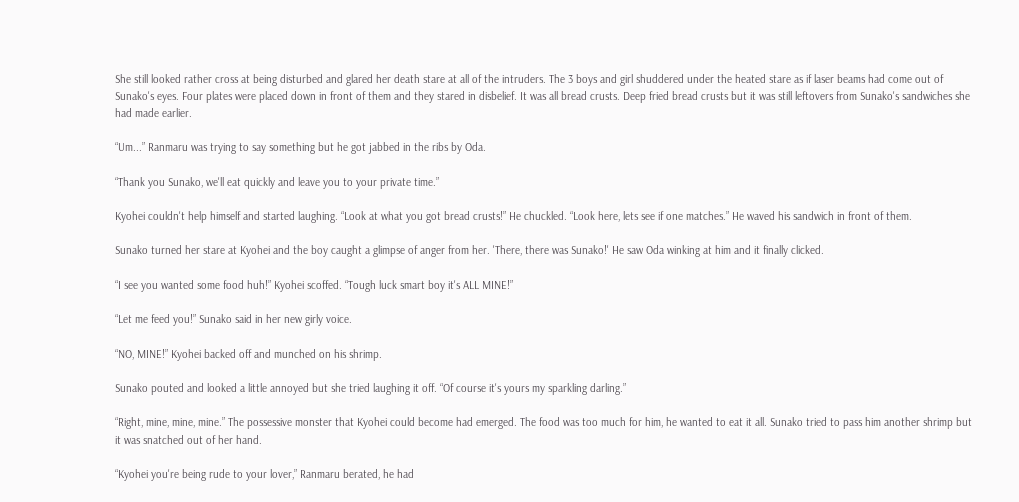She still looked rather cross at being disturbed and glared her death stare at all of the intruders. The 3 boys and girl shuddered under the heated stare as if laser beams had come out of Sunako's eyes. Four plates were placed down in front of them and they stared in disbelief. It was all bread crusts. Deep fried bread crusts but it was still leftovers from Sunako's sandwiches she had made earlier.

“Um...” Ranmaru was trying to say something but he got jabbed in the ribs by Oda.

“Thank you Sunako, we'll eat quickly and leave you to your private time.”

Kyohei couldn't help himself and started laughing. “Look at what you got bread crusts!” He chuckled. “Look here, lets see if one matches.” He waved his sandwich in front of them.

Sunako turned her stare at Kyohei and the boy caught a glimpse of anger from her. 'There, there was Sunako!' He saw Oda winking at him and it finally clicked.

“I see you wanted some food huh!” Kyohei scoffed. “Tough luck smart boy it's ALL MINE!”

“Let me feed you!” Sunako said in her new girly voice.

“NO, MINE!” Kyohei backed off and munched on his shrimp.

Sunako pouted and looked a little annoyed but she tried laughing it off. “Of course it's yours my sparkling darling.”

“Right, mine, mine, mine.” The possessive monster that Kyohei could become had emerged. The food was too much for him, he wanted to eat it all. Sunako tried to pass him another shrimp but it was snatched out of her hand.

“Kyohei you're being rude to your lover,” Ranmaru berated, he had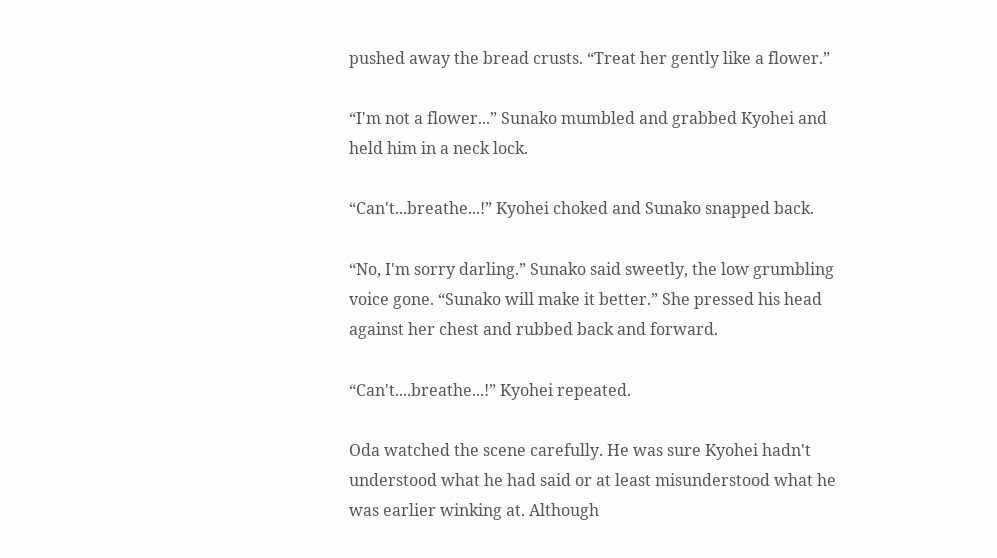pushed away the bread crusts. “Treat her gently like a flower.”

“I'm not a flower...” Sunako mumbled and grabbed Kyohei and held him in a neck lock.

“Can't...breathe...!” Kyohei choked and Sunako snapped back.

“No, I'm sorry darling.” Sunako said sweetly, the low grumbling voice gone. “Sunako will make it better.” She pressed his head against her chest and rubbed back and forward.

“Can't....breathe...!” Kyohei repeated.

Oda watched the scene carefully. He was sure Kyohei hadn't understood what he had said or at least misunderstood what he was earlier winking at. Although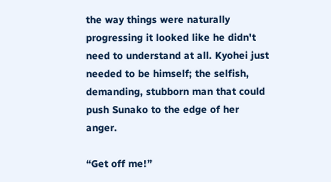the way things were naturally progressing it looked like he didn't need to understand at all. Kyohei just needed to be himself; the selfish, demanding, stubborn man that could push Sunako to the edge of her anger.

“Get off me!”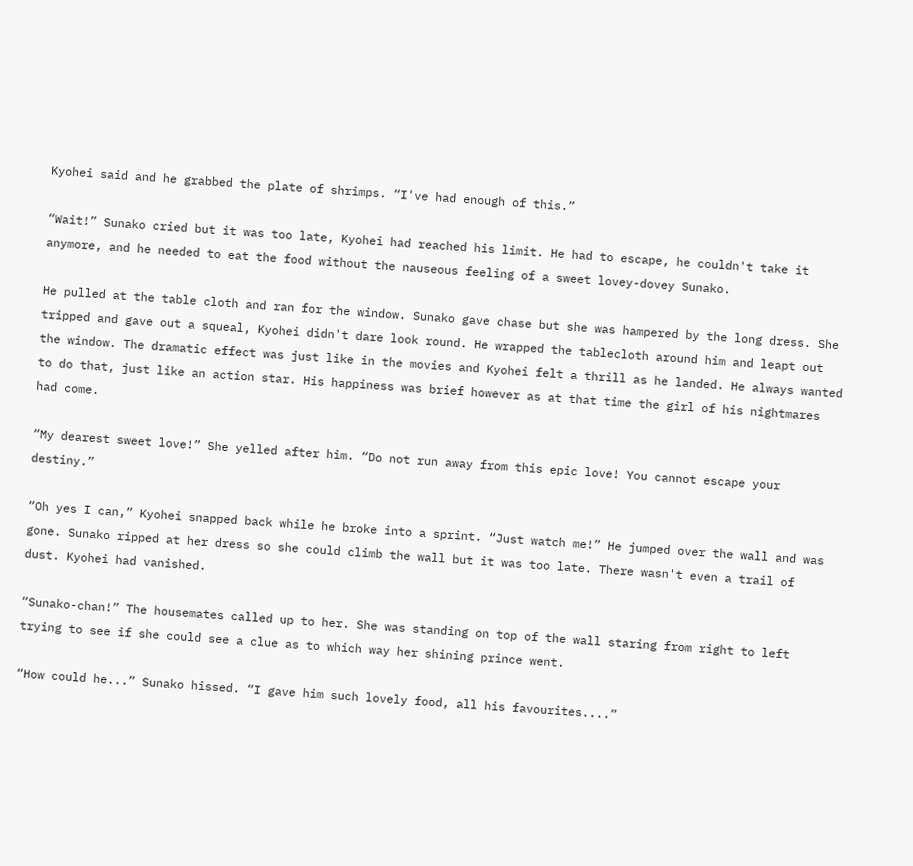Kyohei said and he grabbed the plate of shrimps. “I've had enough of this.”

“Wait!” Sunako cried but it was too late, Kyohei had reached his limit. He had to escape, he couldn't take it anymore, and he needed to eat the food without the nauseous feeling of a sweet lovey-dovey Sunako.

He pulled at the table cloth and ran for the window. Sunako gave chase but she was hampered by the long dress. She tripped and gave out a squeal, Kyohei didn't dare look round. He wrapped the tablecloth around him and leapt out the window. The dramatic effect was just like in the movies and Kyohei felt a thrill as he landed. He always wanted to do that, just like an action star. His happiness was brief however as at that time the girl of his nightmares had come.

“My dearest sweet love!” She yelled after him. “Do not run away from this epic love! You cannot escape your destiny.”

“Oh yes I can,” Kyohei snapped back while he broke into a sprint. “Just watch me!” He jumped over the wall and was gone. Sunako ripped at her dress so she could climb the wall but it was too late. There wasn't even a trail of dust. Kyohei had vanished.

“Sunako-chan!” The housemates called up to her. She was standing on top of the wall staring from right to left trying to see if she could see a clue as to which way her shining prince went.

“How could he...” Sunako hissed. “I gave him such lovely food, all his favourites....”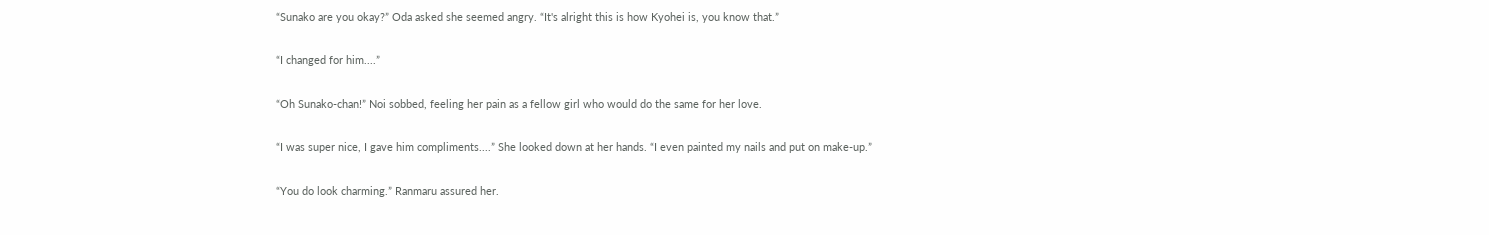“Sunako are you okay?” Oda asked she seemed angry. “It's alright this is how Kyohei is, you know that.”

“I changed for him....”

“Oh Sunako-chan!” Noi sobbed, feeling her pain as a fellow girl who would do the same for her love.

“I was super nice, I gave him compliments....” She looked down at her hands. “I even painted my nails and put on make-up.”

“You do look charming.” Ranmaru assured her.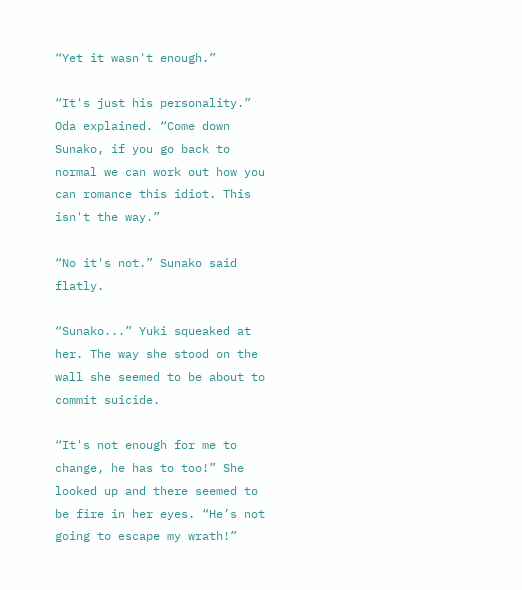“Yet it wasn't enough.”

“It's just his personality.” Oda explained. “Come down Sunako, if you go back to normal we can work out how you can romance this idiot. This isn't the way.”

“No it's not.” Sunako said flatly.

“Sunako...” Yuki squeaked at her. The way she stood on the wall she seemed to be about to commit suicide.

“It's not enough for me to change, he has to too!” She looked up and there seemed to be fire in her eyes. “He’s not going to escape my wrath!”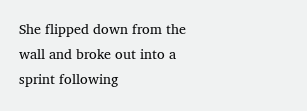She flipped down from the wall and broke out into a sprint following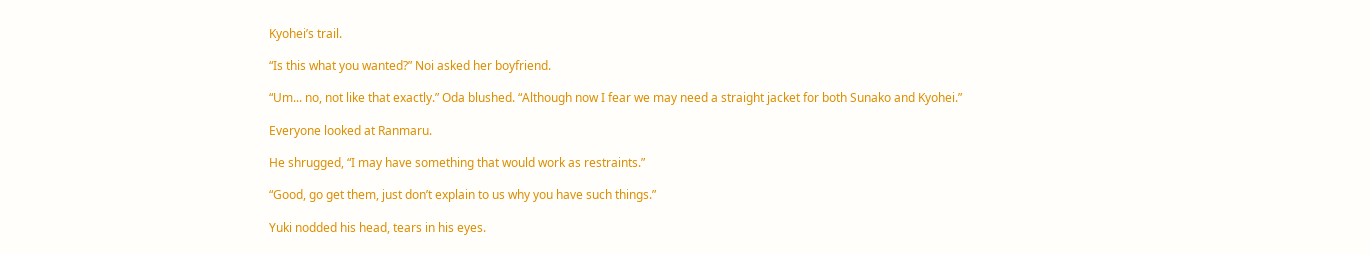Kyohei’s trail.

“Is this what you wanted?” Noi asked her boyfriend.

“Um... no, not like that exactly.” Oda blushed. “Although now I fear we may need a straight jacket for both Sunako and Kyohei.”

Everyone looked at Ranmaru.

He shrugged, “I may have something that would work as restraints.”

“Good, go get them, just don’t explain to us why you have such things.”

Yuki nodded his head, tears in his eyes.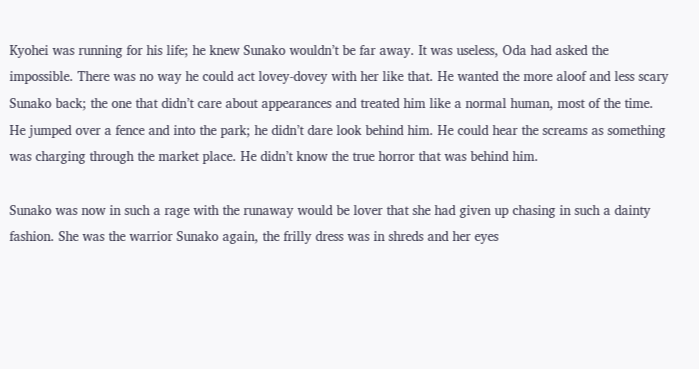Kyohei was running for his life; he knew Sunako wouldn’t be far away. It was useless, Oda had asked the impossible. There was no way he could act lovey-dovey with her like that. He wanted the more aloof and less scary Sunako back; the one that didn’t care about appearances and treated him like a normal human, most of the time. He jumped over a fence and into the park; he didn’t dare look behind him. He could hear the screams as something was charging through the market place. He didn’t know the true horror that was behind him.

Sunako was now in such a rage with the runaway would be lover that she had given up chasing in such a dainty fashion. She was the warrior Sunako again, the frilly dress was in shreds and her eyes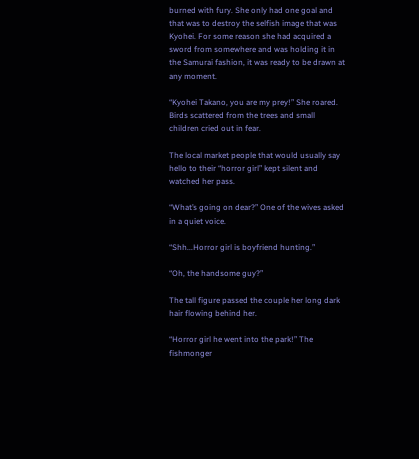burned with fury. She only had one goal and that was to destroy the selfish image that was Kyohei. For some reason she had acquired a sword from somewhere and was holding it in the Samurai fashion, it was ready to be drawn at any moment.

“Kyohei Takano, you are my prey!” She roared. Birds scattered from the trees and small children cried out in fear.

The local market people that would usually say hello to their “horror girl” kept silent and watched her pass.

“What’s going on dear?” One of the wives asked in a quiet voice.

“Shh...Horror girl is boyfriend hunting.”

“Oh, the handsome guy?”

The tall figure passed the couple her long dark hair flowing behind her.

“Horror girl he went into the park!” The fishmonger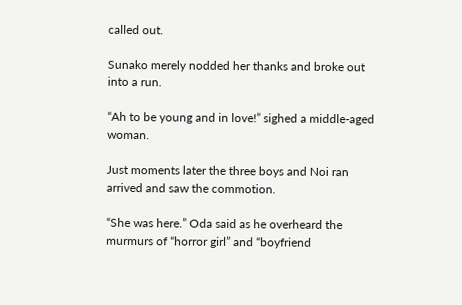called out.

Sunako merely nodded her thanks and broke out into a run.

“Ah to be young and in love!” sighed a middle-aged woman.

Just moments later the three boys and Noi ran arrived and saw the commotion.

“She was here.” Oda said as he overheard the murmurs of “horror girl” and “boyfriend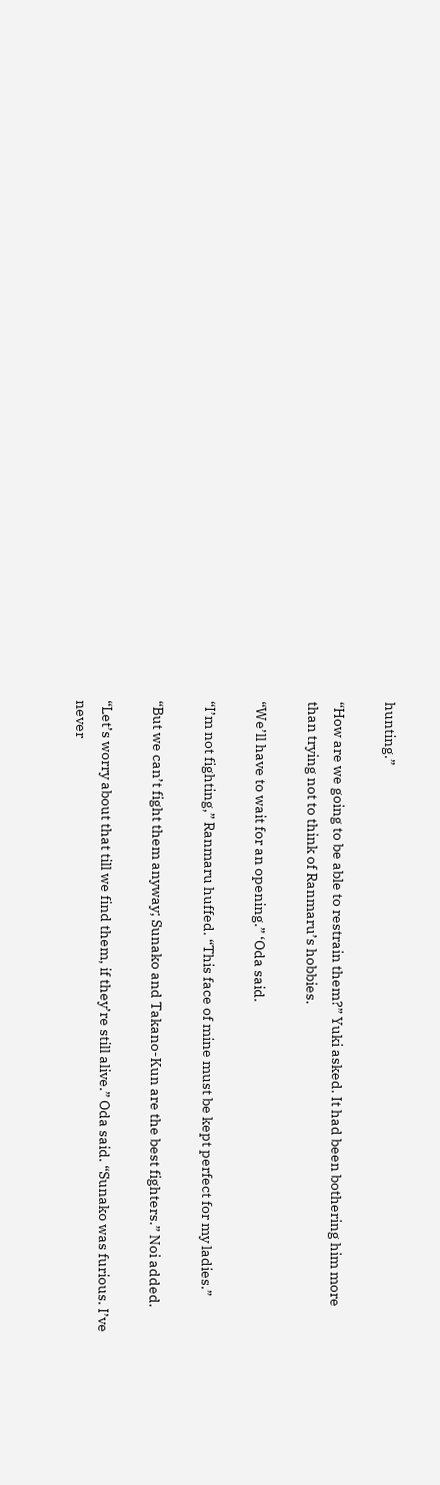hunting.”

“How are we going to be able to restrain them?” Yuki asked. It had been bothering him more than trying not to think of Ranmaru’s hobbies.

“We’ll have to wait for an opening.” ‘Oda said.

“I’m not fighting,” Ranmaru huffed. “This face of mine must be kept perfect for my ladies.”

“But we can’t fight them anyway; Sunako and Takano-Kun are the best fighters.” Noi added.

“Let’s worry about that till we find them, if they’re still alive.” Oda said. “Sunako was furious. I’ve never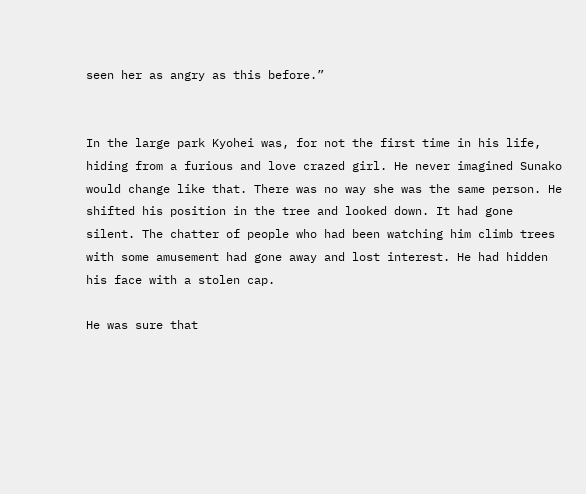seen her as angry as this before.”


In the large park Kyohei was, for not the first time in his life, hiding from a furious and love crazed girl. He never imagined Sunako would change like that. There was no way she was the same person. He shifted his position in the tree and looked down. It had gone silent. The chatter of people who had been watching him climb trees with some amusement had gone away and lost interest. He had hidden his face with a stolen cap.

He was sure that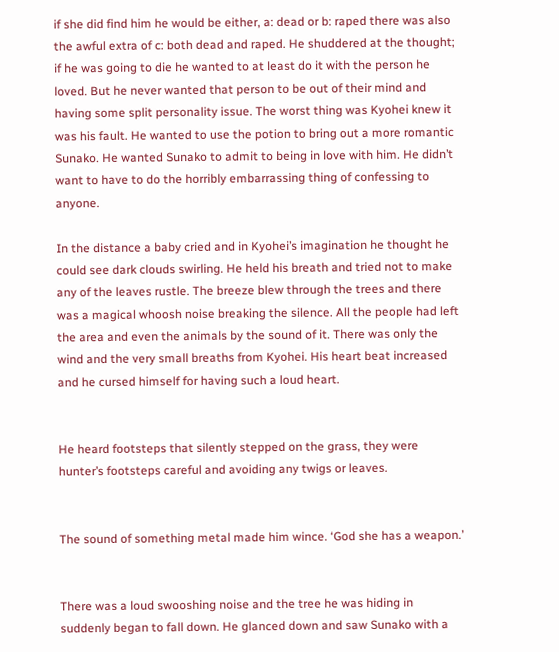if she did find him he would be either, a: dead or b: raped there was also the awful extra of c: both dead and raped. He shuddered at the thought; if he was going to die he wanted to at least do it with the person he loved. But he never wanted that person to be out of their mind and having some split personality issue. The worst thing was Kyohei knew it was his fault. He wanted to use the potion to bring out a more romantic Sunako. He wanted Sunako to admit to being in love with him. He didn’t want to have to do the horribly embarrassing thing of confessing to anyone.

In the distance a baby cried and in Kyohei’s imagination he thought he could see dark clouds swirling. He held his breath and tried not to make any of the leaves rustle. The breeze blew through the trees and there was a magical whoosh noise breaking the silence. All the people had left the area and even the animals by the sound of it. There was only the wind and the very small breaths from Kyohei. His heart beat increased and he cursed himself for having such a loud heart.


He heard footsteps that silently stepped on the grass, they were hunter’s footsteps careful and avoiding any twigs or leaves.


The sound of something metal made him wince. ‘God she has a weapon.’


There was a loud swooshing noise and the tree he was hiding in suddenly began to fall down. He glanced down and saw Sunako with a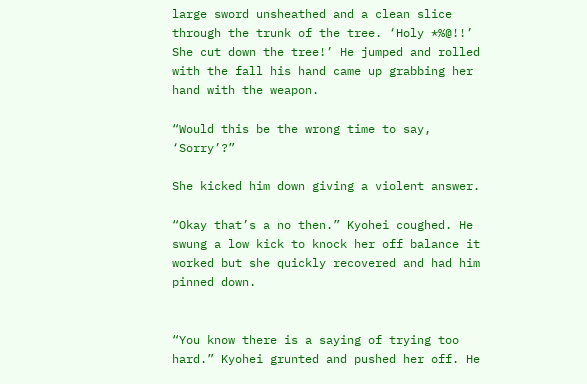large sword unsheathed and a clean slice through the trunk of the tree. ‘Holy *%@!!’ She cut down the tree!’ He jumped and rolled with the fall his hand came up grabbing her hand with the weapon.

“Would this be the wrong time to say, ‘Sorry’?”

She kicked him down giving a violent answer.

“Okay that’s a no then.” Kyohei coughed. He swung a low kick to knock her off balance it worked but she quickly recovered and had him pinned down.


“You know there is a saying of trying too hard.” Kyohei grunted and pushed her off. He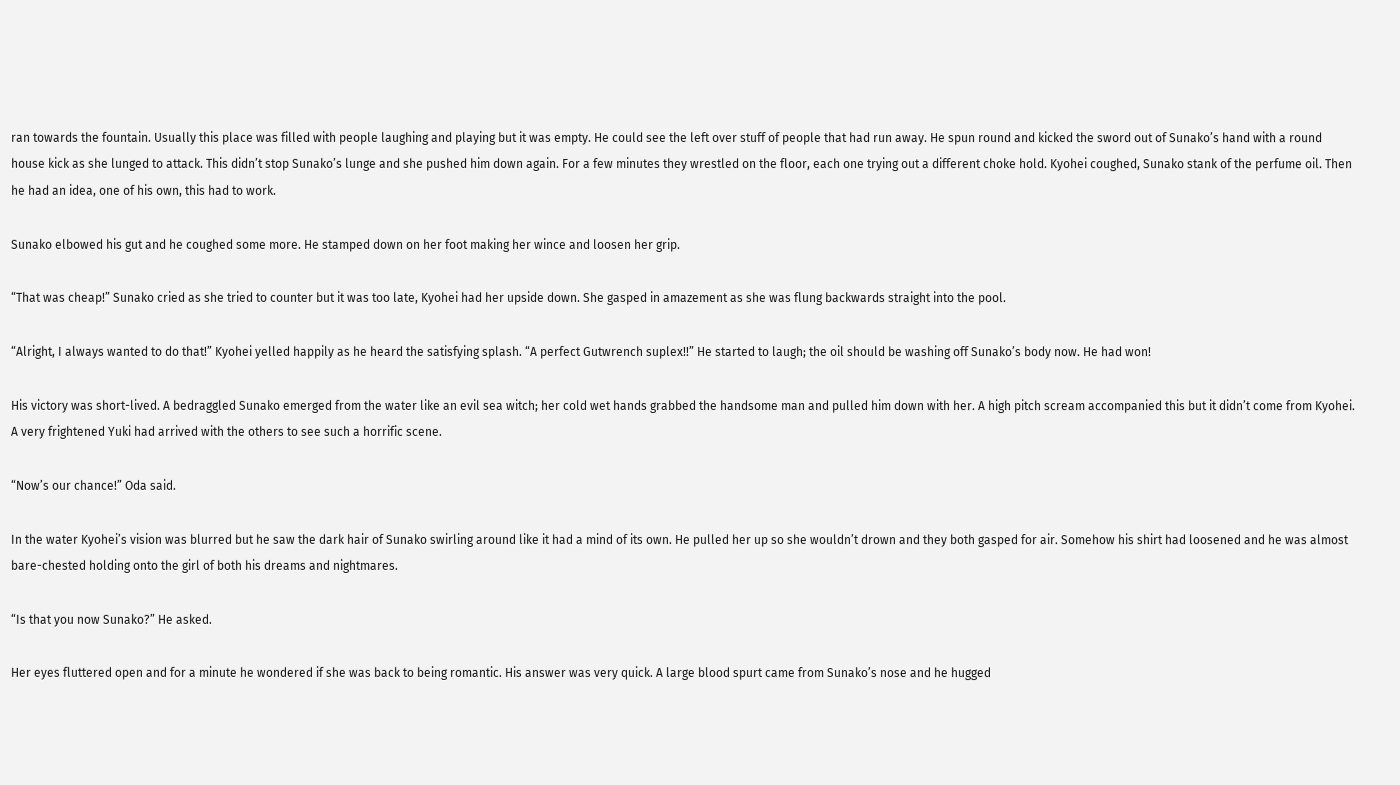ran towards the fountain. Usually this place was filled with people laughing and playing but it was empty. He could see the left over stuff of people that had run away. He spun round and kicked the sword out of Sunako’s hand with a round house kick as she lunged to attack. This didn’t stop Sunako’s lunge and she pushed him down again. For a few minutes they wrestled on the floor, each one trying out a different choke hold. Kyohei coughed, Sunako stank of the perfume oil. Then he had an idea, one of his own, this had to work.

Sunako elbowed his gut and he coughed some more. He stamped down on her foot making her wince and loosen her grip.

“That was cheap!” Sunako cried as she tried to counter but it was too late, Kyohei had her upside down. She gasped in amazement as she was flung backwards straight into the pool.

“Alright, I always wanted to do that!” Kyohei yelled happily as he heard the satisfying splash. “A perfect Gutwrench suplex!!” He started to laugh; the oil should be washing off Sunako’s body now. He had won!

His victory was short-lived. A bedraggled Sunako emerged from the water like an evil sea witch; her cold wet hands grabbed the handsome man and pulled him down with her. A high pitch scream accompanied this but it didn’t come from Kyohei. A very frightened Yuki had arrived with the others to see such a horrific scene.

“Now’s our chance!” Oda said.

In the water Kyohei’s vision was blurred but he saw the dark hair of Sunako swirling around like it had a mind of its own. He pulled her up so she wouldn’t drown and they both gasped for air. Somehow his shirt had loosened and he was almost bare-chested holding onto the girl of both his dreams and nightmares.

“Is that you now Sunako?” He asked.

Her eyes fluttered open and for a minute he wondered if she was back to being romantic. His answer was very quick. A large blood spurt came from Sunako’s nose and he hugged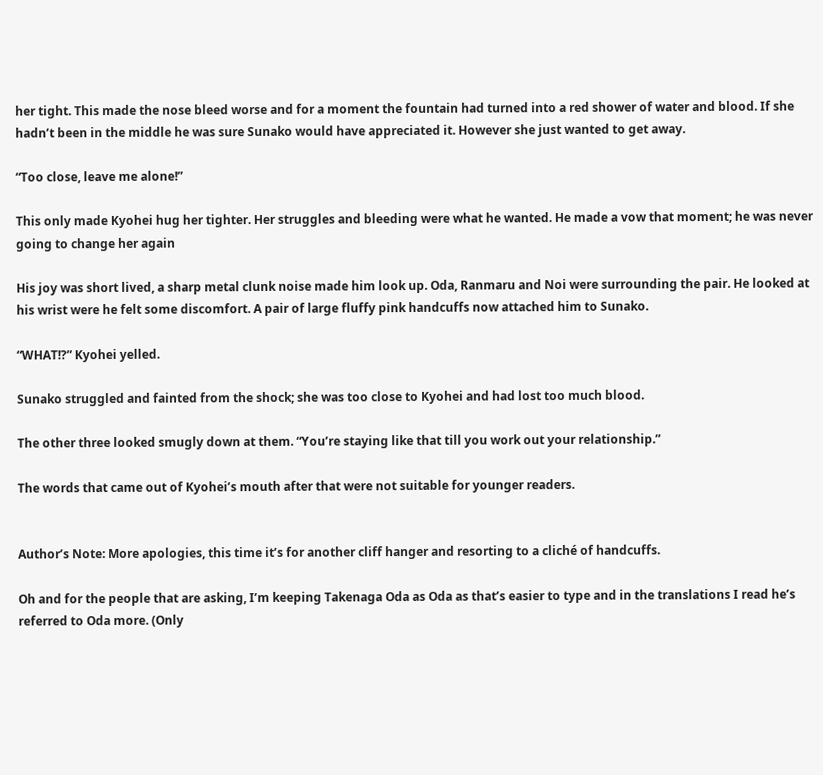her tight. This made the nose bleed worse and for a moment the fountain had turned into a red shower of water and blood. If she hadn’t been in the middle he was sure Sunako would have appreciated it. However she just wanted to get away.

“Too close, leave me alone!”

This only made Kyohei hug her tighter. Her struggles and bleeding were what he wanted. He made a vow that moment; he was never going to change her again

His joy was short lived, a sharp metal clunk noise made him look up. Oda, Ranmaru and Noi were surrounding the pair. He looked at his wrist were he felt some discomfort. A pair of large fluffy pink handcuffs now attached him to Sunako.

“WHAT!?” Kyohei yelled.

Sunako struggled and fainted from the shock; she was too close to Kyohei and had lost too much blood.

The other three looked smugly down at them. “You’re staying like that till you work out your relationship.”

The words that came out of Kyohei’s mouth after that were not suitable for younger readers.


Author’s Note: More apologies, this time it’s for another cliff hanger and resorting to a cliché of handcuffs.

Oh and for the people that are asking, I’m keeping Takenaga Oda as Oda as that’s easier to type and in the translations I read he’s referred to Oda more. (Only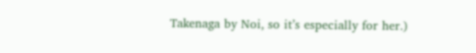Takenaga by Noi, so it’s especially for her.)